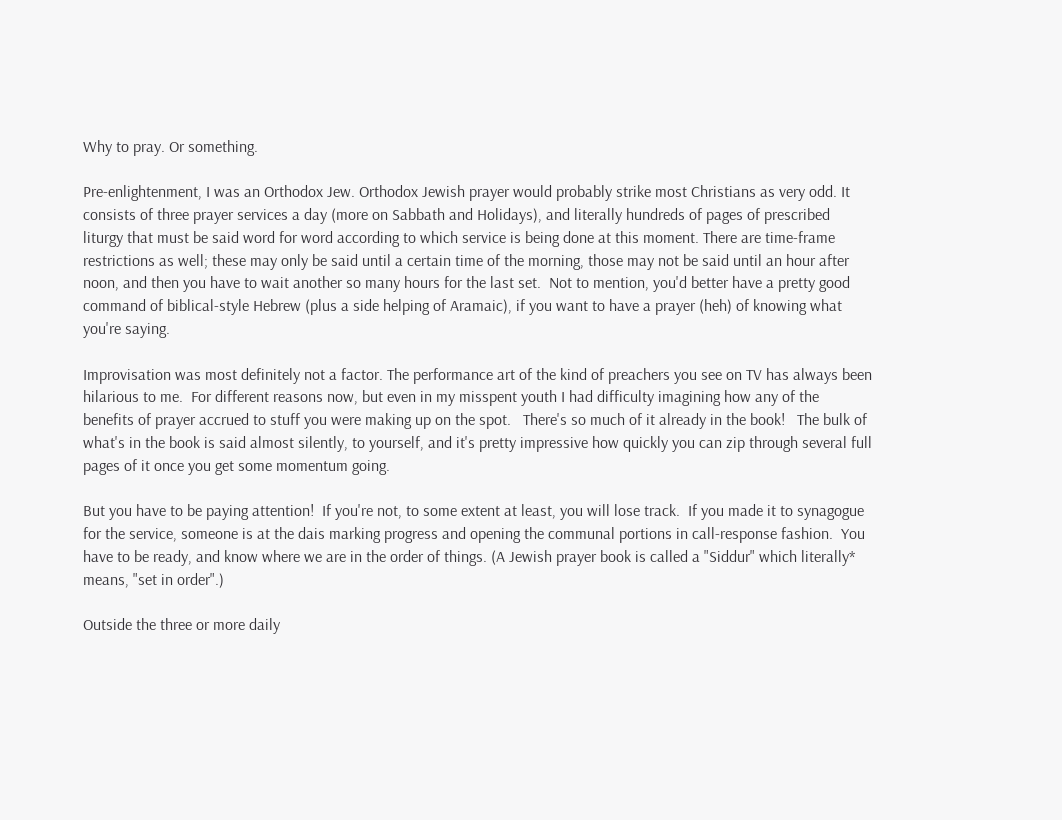Why to pray. Or something.

Pre-enlightenment, I was an Orthodox Jew. Orthodox Jewish prayer would probably strike most Christians as very odd. It consists of three prayer services a day (more on Sabbath and Holidays), and literally hundreds of pages of prescribed liturgy that must be said word for word according to which service is being done at this moment. There are time-frame restrictions as well; these may only be said until a certain time of the morning, those may not be said until an hour after noon, and then you have to wait another so many hours for the last set.  Not to mention, you'd better have a pretty good command of biblical-style Hebrew (plus a side helping of Aramaic), if you want to have a prayer (heh) of knowing what you're saying.

Improvisation was most definitely not a factor. The performance art of the kind of preachers you see on TV has always been hilarious to me.  For different reasons now, but even in my misspent youth I had difficulty imagining how any of the benefits of prayer accrued to stuff you were making up on the spot.   There's so much of it already in the book!   The bulk of what's in the book is said almost silently, to yourself, and it's pretty impressive how quickly you can zip through several full pages of it once you get some momentum going.

But you have to be paying attention!  If you're not, to some extent at least, you will lose track.  If you made it to synagogue for the service, someone is at the dais marking progress and opening the communal portions in call-response fashion.  You have to be ready, and know where we are in the order of things. (A Jewish prayer book is called a "Siddur" which literally* means, "set in order".)

Outside the three or more daily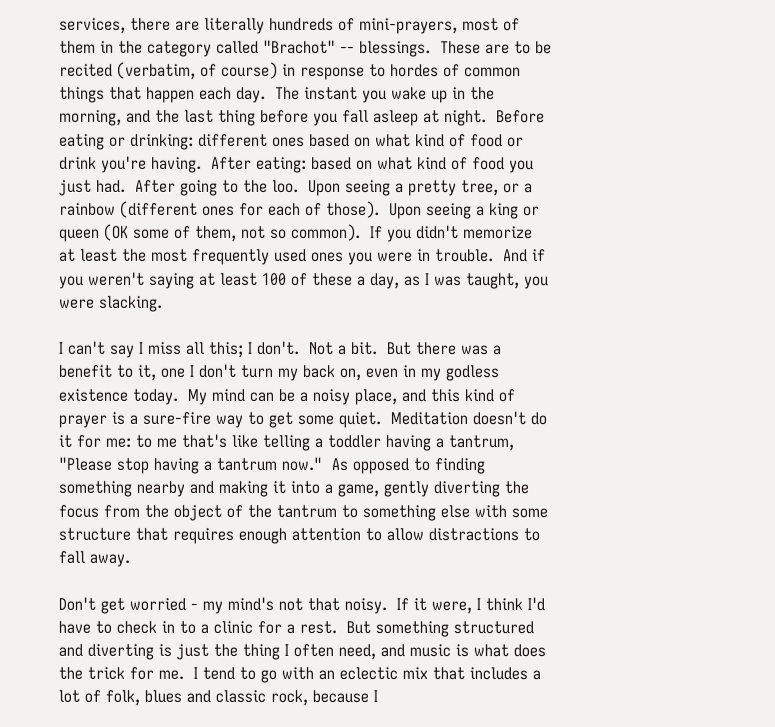services, there are literally hundreds of mini-prayers, most of them in the category called "Brachot" -- blessings.  These are to be recited (verbatim, of course) in response to hordes of common things that happen each day.  The instant you wake up in the morning, and the last thing before you fall asleep at night.  Before eating or drinking: different ones based on what kind of food or drink you're having.  After eating: based on what kind of food you just had.  After going to the loo.  Upon seeing a pretty tree, or a rainbow (different ones for each of those).  Upon seeing a king or queen (OK some of them, not so common).  If you didn't memorize at least the most frequently used ones you were in trouble.  And if you weren't saying at least 100 of these a day, as I was taught, you were slacking.

I can't say I miss all this; I don't.  Not a bit.  But there was a benefit to it, one I don't turn my back on, even in my godless existence today.  My mind can be a noisy place, and this kind of prayer is a sure-fire way to get some quiet.  Meditation doesn't do it for me: to me that's like telling a toddler having a tantrum, "Please stop having a tantrum now."  As opposed to finding something nearby and making it into a game, gently diverting the focus from the object of the tantrum to something else with some structure that requires enough attention to allow distractions to fall away.

Don't get worried - my mind's not that noisy.  If it were, I think I'd have to check in to a clinic for a rest.  But something structured and diverting is just the thing I often need, and music is what does the trick for me.  I tend to go with an eclectic mix that includes a lot of folk, blues and classic rock, because I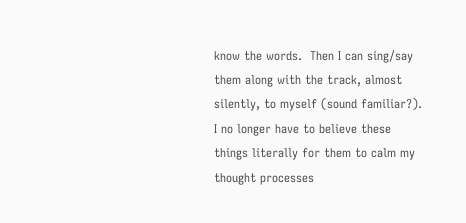know the words.  Then I can sing/say them along with the track, almost silently, to myself (sound familiar?).  I no longer have to believe these things literally for them to calm my thought processes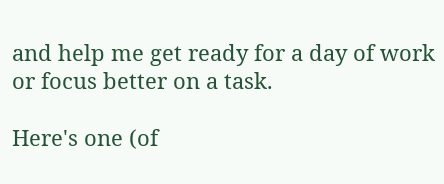and help me get ready for a day of work or focus better on a task.

Here's one (of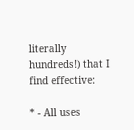literally hundreds!) that I find effective:

* - All uses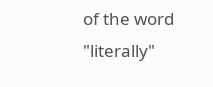of the word "literally"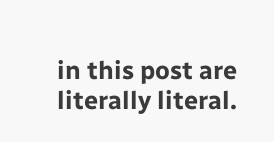in this post are literally literal.